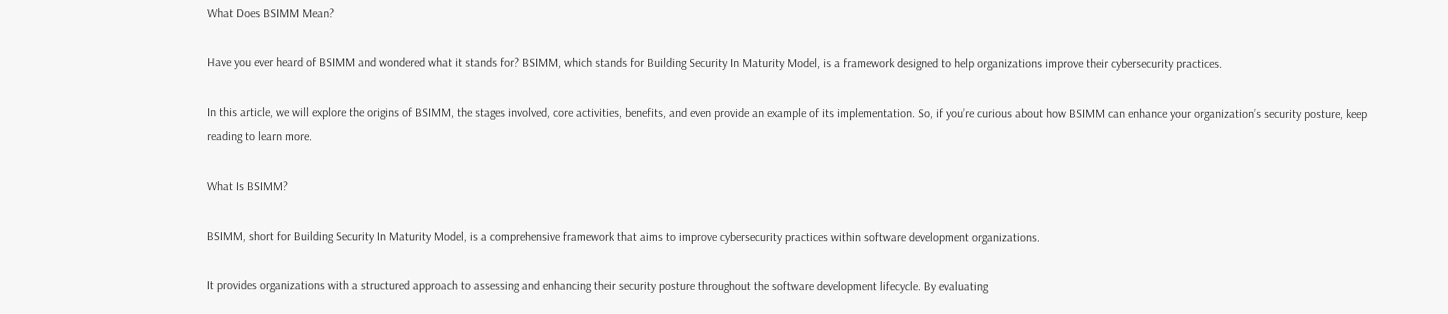What Does BSIMM Mean?

Have you ever heard of BSIMM and wondered what it stands for? BSIMM, which stands for Building Security In Maturity Model, is a framework designed to help organizations improve their cybersecurity practices.

In this article, we will explore the origins of BSIMM, the stages involved, core activities, benefits, and even provide an example of its implementation. So, if you’re curious about how BSIMM can enhance your organization’s security posture, keep reading to learn more.

What Is BSIMM?

BSIMM, short for Building Security In Maturity Model, is a comprehensive framework that aims to improve cybersecurity practices within software development organizations.

It provides organizations with a structured approach to assessing and enhancing their security posture throughout the software development lifecycle. By evaluating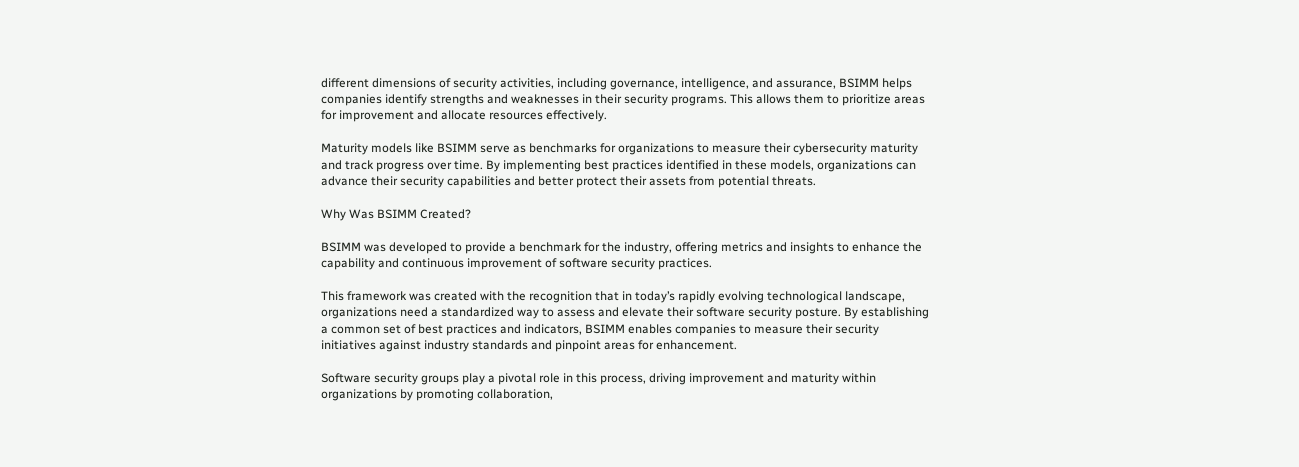different dimensions of security activities, including governance, intelligence, and assurance, BSIMM helps companies identify strengths and weaknesses in their security programs. This allows them to prioritize areas for improvement and allocate resources effectively.

Maturity models like BSIMM serve as benchmarks for organizations to measure their cybersecurity maturity and track progress over time. By implementing best practices identified in these models, organizations can advance their security capabilities and better protect their assets from potential threats.

Why Was BSIMM Created?

BSIMM was developed to provide a benchmark for the industry, offering metrics and insights to enhance the capability and continuous improvement of software security practices.

This framework was created with the recognition that in today’s rapidly evolving technological landscape, organizations need a standardized way to assess and elevate their software security posture. By establishing a common set of best practices and indicators, BSIMM enables companies to measure their security initiatives against industry standards and pinpoint areas for enhancement.

Software security groups play a pivotal role in this process, driving improvement and maturity within organizations by promoting collaboration,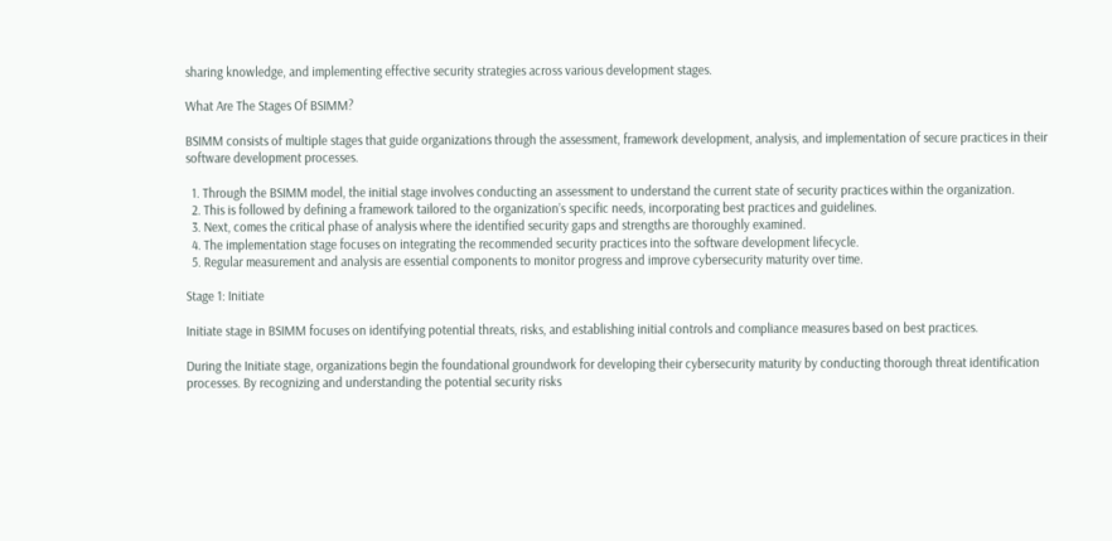sharing knowledge, and implementing effective security strategies across various development stages.

What Are The Stages Of BSIMM?

BSIMM consists of multiple stages that guide organizations through the assessment, framework development, analysis, and implementation of secure practices in their software development processes.

  1. Through the BSIMM model, the initial stage involves conducting an assessment to understand the current state of security practices within the organization.
  2. This is followed by defining a framework tailored to the organization’s specific needs, incorporating best practices and guidelines.
  3. Next, comes the critical phase of analysis where the identified security gaps and strengths are thoroughly examined.
  4. The implementation stage focuses on integrating the recommended security practices into the software development lifecycle.
  5. Regular measurement and analysis are essential components to monitor progress and improve cybersecurity maturity over time.

Stage 1: Initiate

Initiate stage in BSIMM focuses on identifying potential threats, risks, and establishing initial controls and compliance measures based on best practices.

During the Initiate stage, organizations begin the foundational groundwork for developing their cybersecurity maturity by conducting thorough threat identification processes. By recognizing and understanding the potential security risks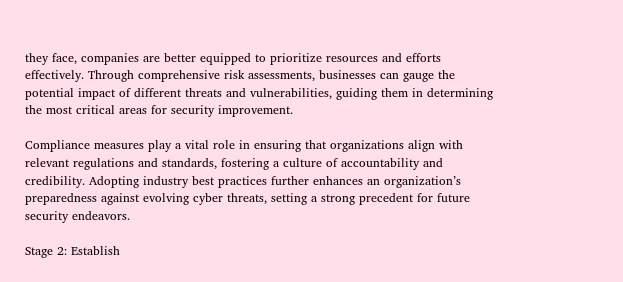they face, companies are better equipped to prioritize resources and efforts effectively. Through comprehensive risk assessments, businesses can gauge the potential impact of different threats and vulnerabilities, guiding them in determining the most critical areas for security improvement.

Compliance measures play a vital role in ensuring that organizations align with relevant regulations and standards, fostering a culture of accountability and credibility. Adopting industry best practices further enhances an organization’s preparedness against evolving cyber threats, setting a strong precedent for future security endeavors.

Stage 2: Establish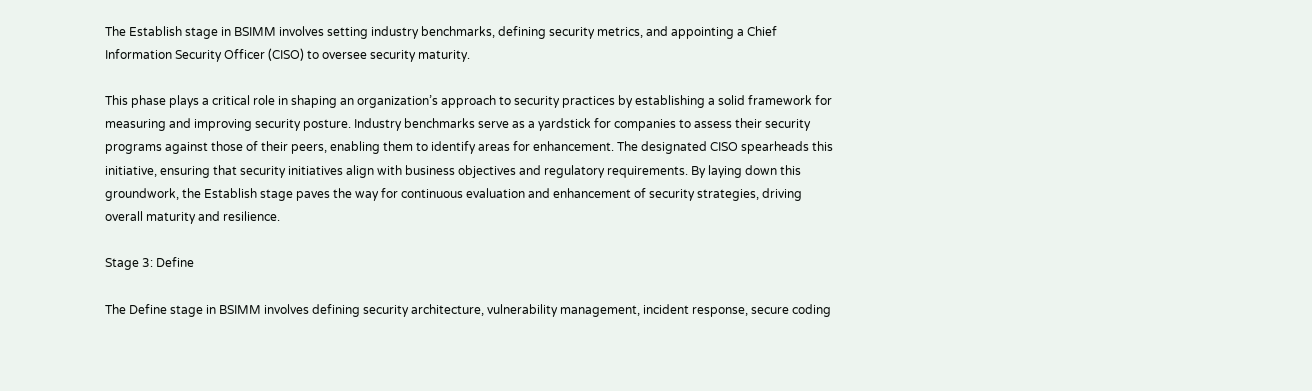The Establish stage in BSIMM involves setting industry benchmarks, defining security metrics, and appointing a Chief Information Security Officer (CISO) to oversee security maturity.

This phase plays a critical role in shaping an organization’s approach to security practices by establishing a solid framework for measuring and improving security posture. Industry benchmarks serve as a yardstick for companies to assess their security programs against those of their peers, enabling them to identify areas for enhancement. The designated CISO spearheads this initiative, ensuring that security initiatives align with business objectives and regulatory requirements. By laying down this groundwork, the Establish stage paves the way for continuous evaluation and enhancement of security strategies, driving overall maturity and resilience.

Stage 3: Define

The Define stage in BSIMM involves defining security architecture, vulnerability management, incident response, secure coding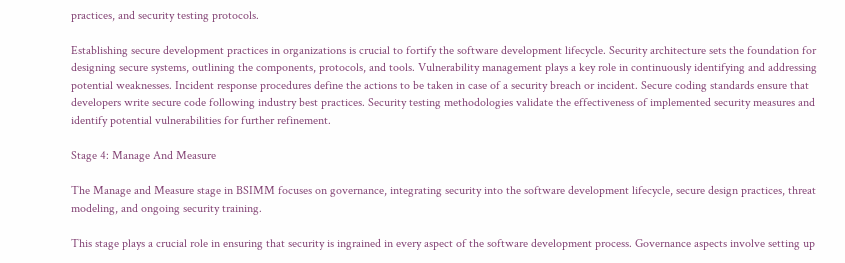practices, and security testing protocols.

Establishing secure development practices in organizations is crucial to fortify the software development lifecycle. Security architecture sets the foundation for designing secure systems, outlining the components, protocols, and tools. Vulnerability management plays a key role in continuously identifying and addressing potential weaknesses. Incident response procedures define the actions to be taken in case of a security breach or incident. Secure coding standards ensure that developers write secure code following industry best practices. Security testing methodologies validate the effectiveness of implemented security measures and identify potential vulnerabilities for further refinement.

Stage 4: Manage And Measure

The Manage and Measure stage in BSIMM focuses on governance, integrating security into the software development lifecycle, secure design practices, threat modeling, and ongoing security training.

This stage plays a crucial role in ensuring that security is ingrained in every aspect of the software development process. Governance aspects involve setting up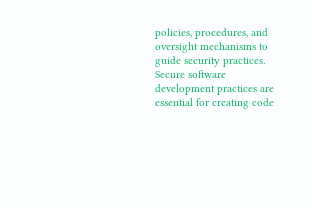policies, procedures, and oversight mechanisms to guide security practices. Secure software development practices are essential for creating code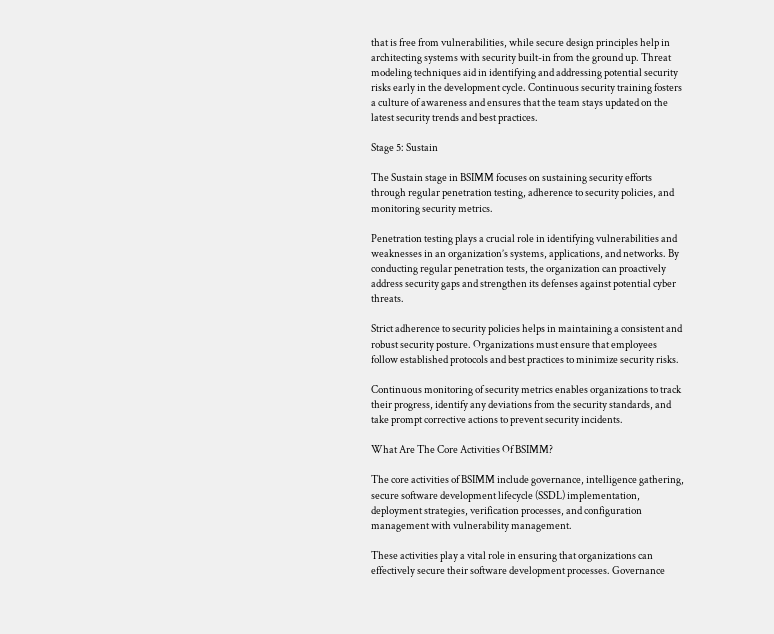that is free from vulnerabilities, while secure design principles help in architecting systems with security built-in from the ground up. Threat modeling techniques aid in identifying and addressing potential security risks early in the development cycle. Continuous security training fosters a culture of awareness and ensures that the team stays updated on the latest security trends and best practices.

Stage 5: Sustain

The Sustain stage in BSIMM focuses on sustaining security efforts through regular penetration testing, adherence to security policies, and monitoring security metrics.

Penetration testing plays a crucial role in identifying vulnerabilities and weaknesses in an organization’s systems, applications, and networks. By conducting regular penetration tests, the organization can proactively address security gaps and strengthen its defenses against potential cyber threats.

Strict adherence to security policies helps in maintaining a consistent and robust security posture. Organizations must ensure that employees follow established protocols and best practices to minimize security risks.

Continuous monitoring of security metrics enables organizations to track their progress, identify any deviations from the security standards, and take prompt corrective actions to prevent security incidents.

What Are The Core Activities Of BSIMM?

The core activities of BSIMM include governance, intelligence gathering, secure software development lifecycle (SSDL) implementation, deployment strategies, verification processes, and configuration management with vulnerability management.

These activities play a vital role in ensuring that organizations can effectively secure their software development processes. Governance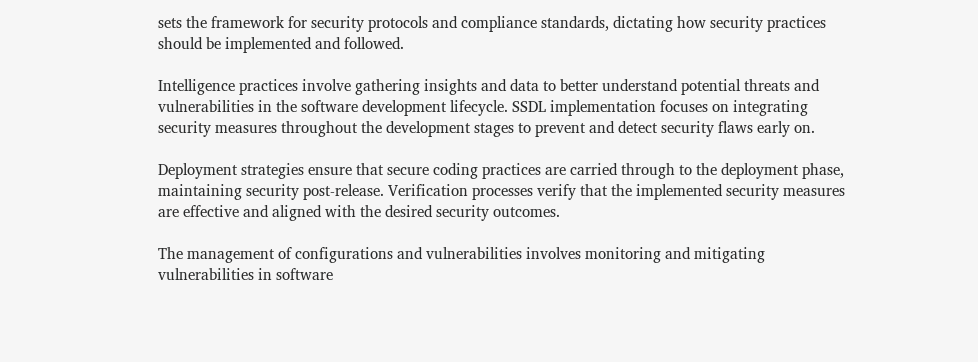sets the framework for security protocols and compliance standards, dictating how security practices should be implemented and followed.

Intelligence practices involve gathering insights and data to better understand potential threats and vulnerabilities in the software development lifecycle. SSDL implementation focuses on integrating security measures throughout the development stages to prevent and detect security flaws early on.

Deployment strategies ensure that secure coding practices are carried through to the deployment phase, maintaining security post-release. Verification processes verify that the implemented security measures are effective and aligned with the desired security outcomes.

The management of configurations and vulnerabilities involves monitoring and mitigating vulnerabilities in software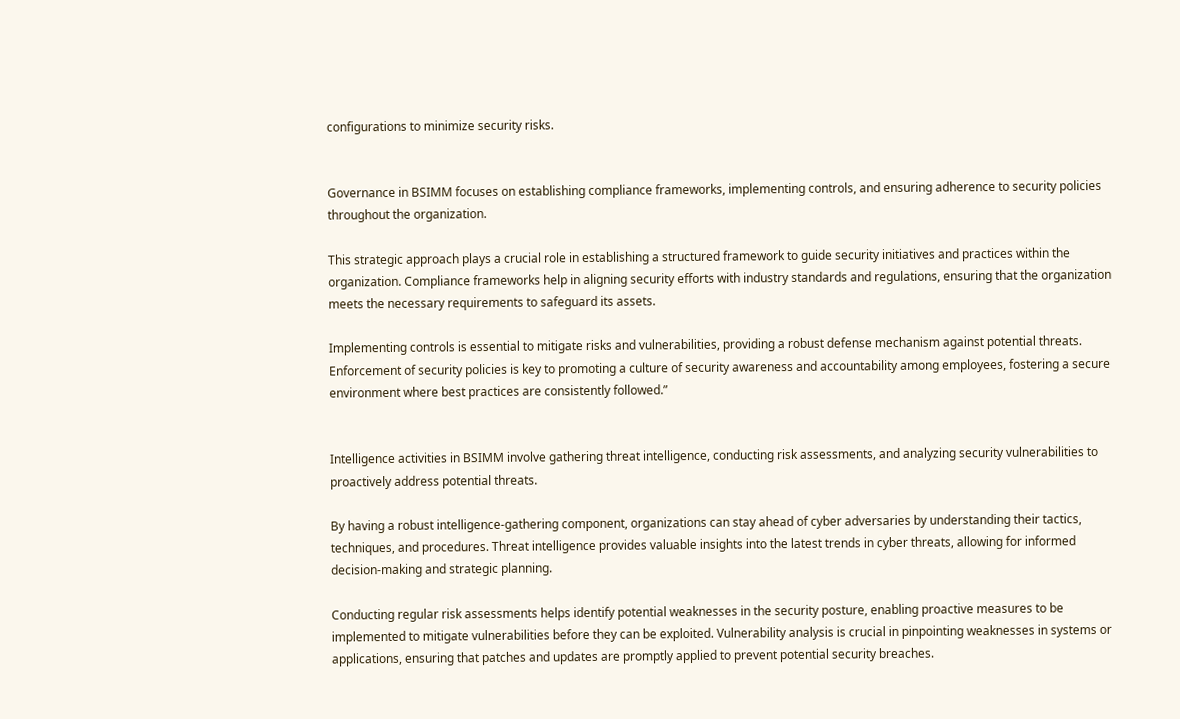configurations to minimize security risks.


Governance in BSIMM focuses on establishing compliance frameworks, implementing controls, and ensuring adherence to security policies throughout the organization.

This strategic approach plays a crucial role in establishing a structured framework to guide security initiatives and practices within the organization. Compliance frameworks help in aligning security efforts with industry standards and regulations, ensuring that the organization meets the necessary requirements to safeguard its assets.

Implementing controls is essential to mitigate risks and vulnerabilities, providing a robust defense mechanism against potential threats. Enforcement of security policies is key to promoting a culture of security awareness and accountability among employees, fostering a secure environment where best practices are consistently followed.”


Intelligence activities in BSIMM involve gathering threat intelligence, conducting risk assessments, and analyzing security vulnerabilities to proactively address potential threats.

By having a robust intelligence-gathering component, organizations can stay ahead of cyber adversaries by understanding their tactics, techniques, and procedures. Threat intelligence provides valuable insights into the latest trends in cyber threats, allowing for informed decision-making and strategic planning.

Conducting regular risk assessments helps identify potential weaknesses in the security posture, enabling proactive measures to be implemented to mitigate vulnerabilities before they can be exploited. Vulnerability analysis is crucial in pinpointing weaknesses in systems or applications, ensuring that patches and updates are promptly applied to prevent potential security breaches.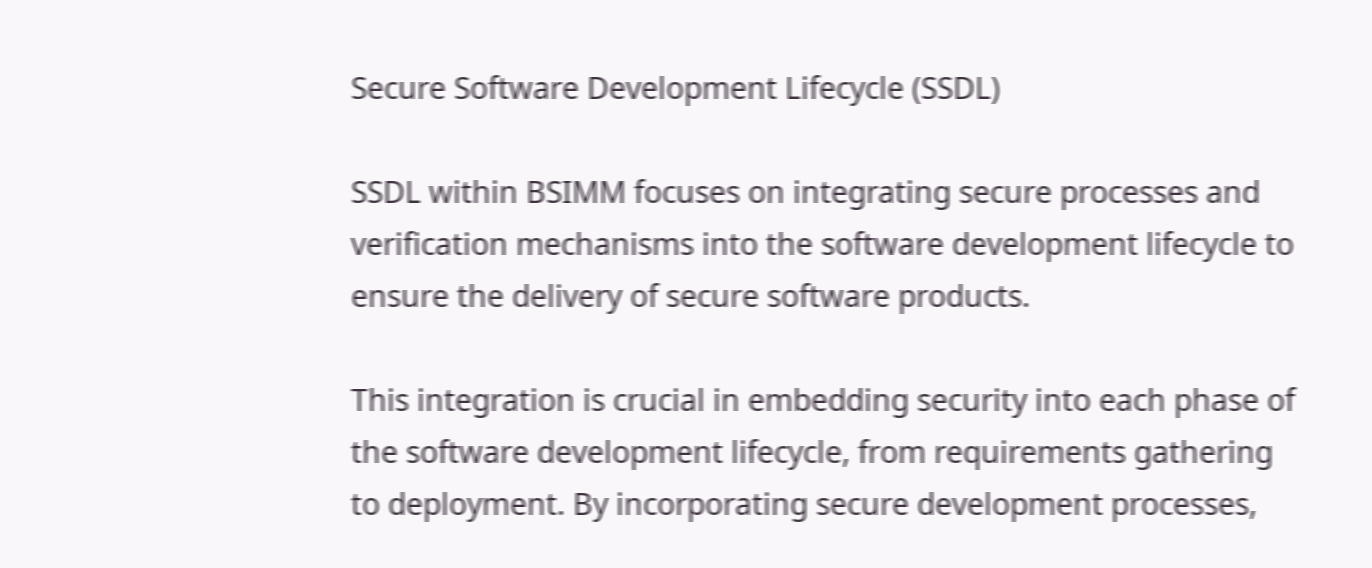Secure Software Development Lifecycle (SSDL)

SSDL within BSIMM focuses on integrating secure processes and verification mechanisms into the software development lifecycle to ensure the delivery of secure software products.

This integration is crucial in embedding security into each phase of the software development lifecycle, from requirements gathering to deployment. By incorporating secure development processes,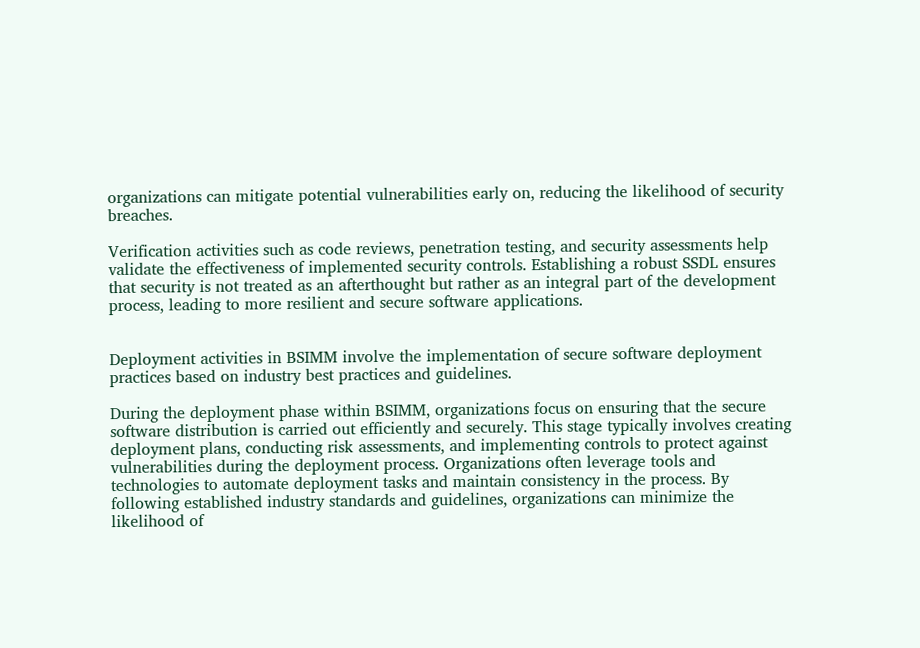organizations can mitigate potential vulnerabilities early on, reducing the likelihood of security breaches.

Verification activities such as code reviews, penetration testing, and security assessments help validate the effectiveness of implemented security controls. Establishing a robust SSDL ensures that security is not treated as an afterthought but rather as an integral part of the development process, leading to more resilient and secure software applications.


Deployment activities in BSIMM involve the implementation of secure software deployment practices based on industry best practices and guidelines.

During the deployment phase within BSIMM, organizations focus on ensuring that the secure software distribution is carried out efficiently and securely. This stage typically involves creating deployment plans, conducting risk assessments, and implementing controls to protect against vulnerabilities during the deployment process. Organizations often leverage tools and technologies to automate deployment tasks and maintain consistency in the process. By following established industry standards and guidelines, organizations can minimize the likelihood of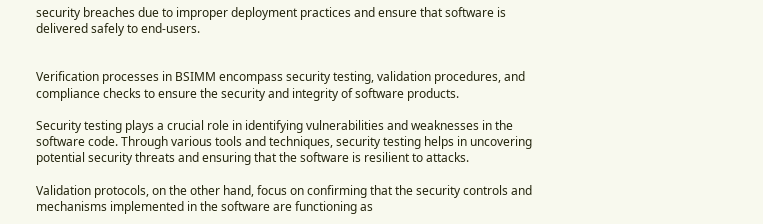security breaches due to improper deployment practices and ensure that software is delivered safely to end-users.


Verification processes in BSIMM encompass security testing, validation procedures, and compliance checks to ensure the security and integrity of software products.

Security testing plays a crucial role in identifying vulnerabilities and weaknesses in the software code. Through various tools and techniques, security testing helps in uncovering potential security threats and ensuring that the software is resilient to attacks.

Validation protocols, on the other hand, focus on confirming that the security controls and mechanisms implemented in the software are functioning as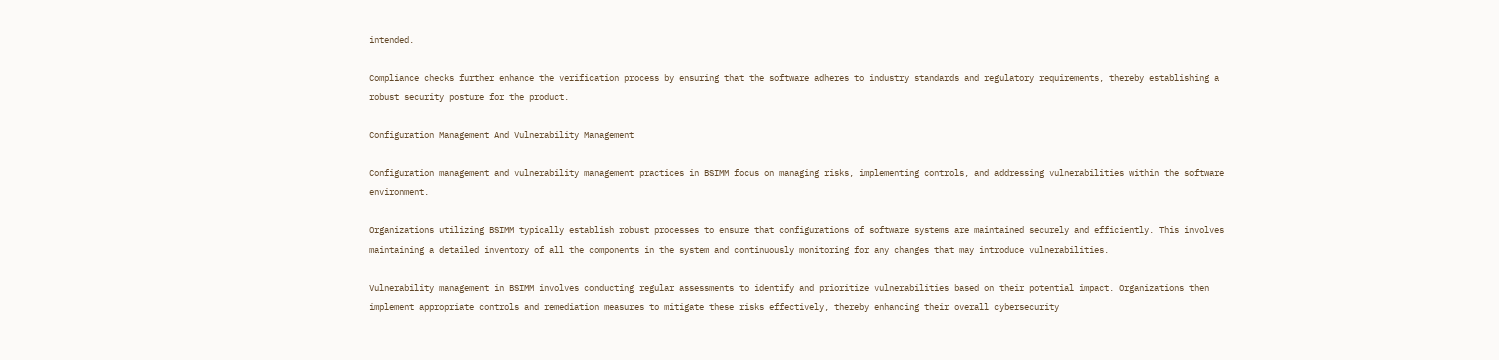intended.

Compliance checks further enhance the verification process by ensuring that the software adheres to industry standards and regulatory requirements, thereby establishing a robust security posture for the product.

Configuration Management And Vulnerability Management

Configuration management and vulnerability management practices in BSIMM focus on managing risks, implementing controls, and addressing vulnerabilities within the software environment.

Organizations utilizing BSIMM typically establish robust processes to ensure that configurations of software systems are maintained securely and efficiently. This involves maintaining a detailed inventory of all the components in the system and continuously monitoring for any changes that may introduce vulnerabilities.

Vulnerability management in BSIMM involves conducting regular assessments to identify and prioritize vulnerabilities based on their potential impact. Organizations then implement appropriate controls and remediation measures to mitigate these risks effectively, thereby enhancing their overall cybersecurity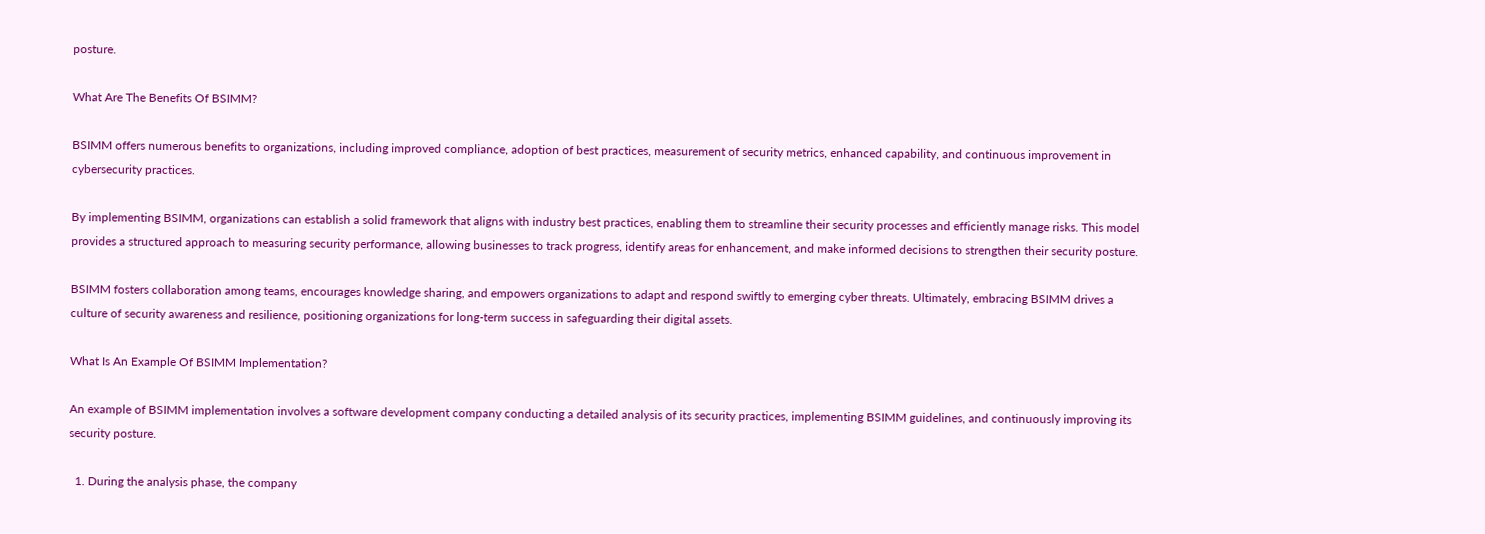posture.

What Are The Benefits Of BSIMM?

BSIMM offers numerous benefits to organizations, including improved compliance, adoption of best practices, measurement of security metrics, enhanced capability, and continuous improvement in cybersecurity practices.

By implementing BSIMM, organizations can establish a solid framework that aligns with industry best practices, enabling them to streamline their security processes and efficiently manage risks. This model provides a structured approach to measuring security performance, allowing businesses to track progress, identify areas for enhancement, and make informed decisions to strengthen their security posture.

BSIMM fosters collaboration among teams, encourages knowledge sharing, and empowers organizations to adapt and respond swiftly to emerging cyber threats. Ultimately, embracing BSIMM drives a culture of security awareness and resilience, positioning organizations for long-term success in safeguarding their digital assets.

What Is An Example Of BSIMM Implementation?

An example of BSIMM implementation involves a software development company conducting a detailed analysis of its security practices, implementing BSIMM guidelines, and continuously improving its security posture.

  1. During the analysis phase, the company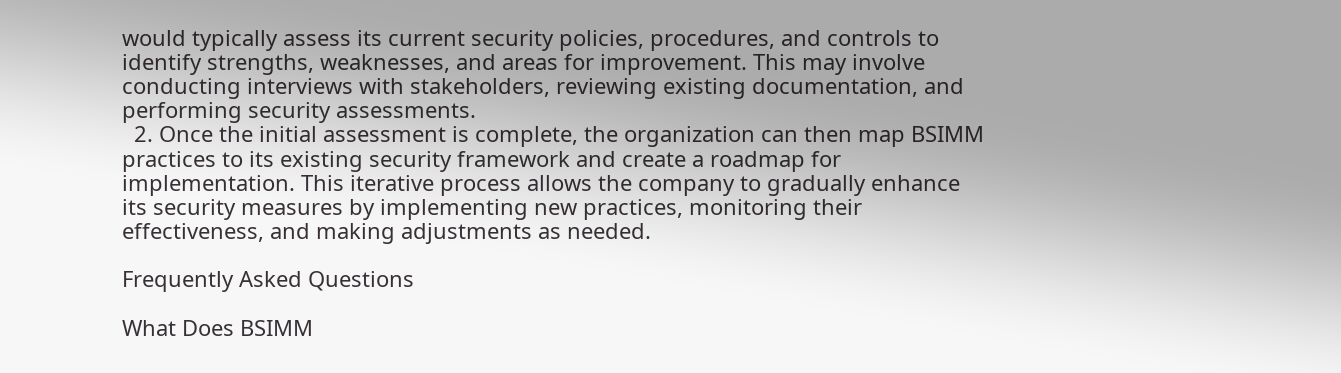would typically assess its current security policies, procedures, and controls to identify strengths, weaknesses, and areas for improvement. This may involve conducting interviews with stakeholders, reviewing existing documentation, and performing security assessments.
  2. Once the initial assessment is complete, the organization can then map BSIMM practices to its existing security framework and create a roadmap for implementation. This iterative process allows the company to gradually enhance its security measures by implementing new practices, monitoring their effectiveness, and making adjustments as needed.

Frequently Asked Questions

What Does BSIMM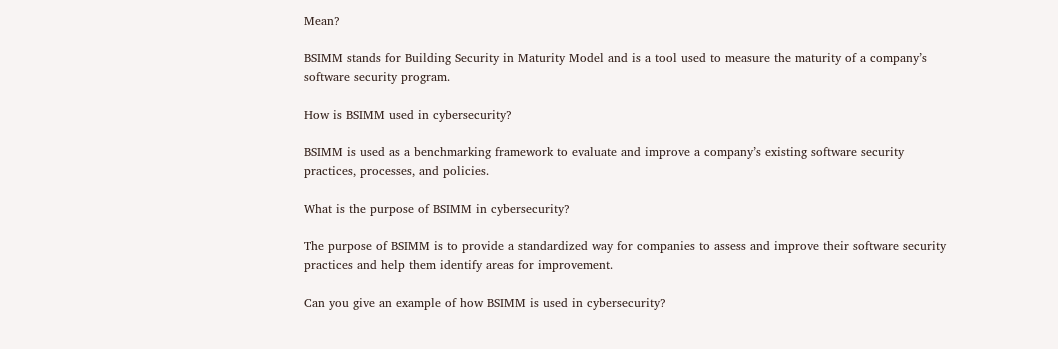Mean?

BSIMM stands for Building Security in Maturity Model and is a tool used to measure the maturity of a company’s software security program.

How is BSIMM used in cybersecurity?

BSIMM is used as a benchmarking framework to evaluate and improve a company’s existing software security practices, processes, and policies.

What is the purpose of BSIMM in cybersecurity?

The purpose of BSIMM is to provide a standardized way for companies to assess and improve their software security practices and help them identify areas for improvement.

Can you give an example of how BSIMM is used in cybersecurity?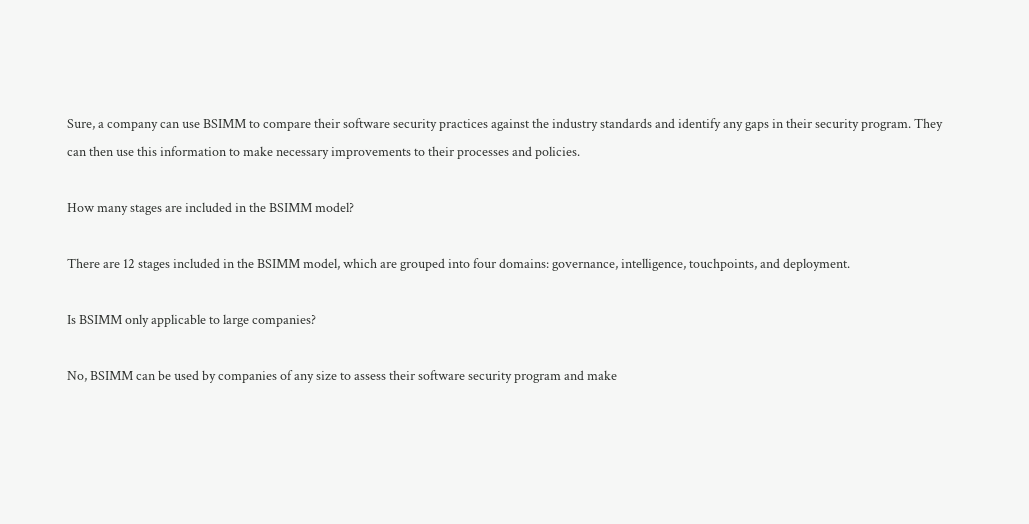Sure, a company can use BSIMM to compare their software security practices against the industry standards and identify any gaps in their security program. They can then use this information to make necessary improvements to their processes and policies.

How many stages are included in the BSIMM model?

There are 12 stages included in the BSIMM model, which are grouped into four domains: governance, intelligence, touchpoints, and deployment.

Is BSIMM only applicable to large companies?

No, BSIMM can be used by companies of any size to assess their software security program and make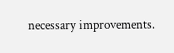necessary improvements.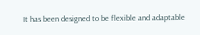It has been designed to be flexible and adaptable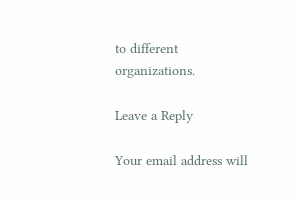to different organizations.

Leave a Reply

Your email address will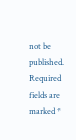not be published. Required fields are marked *